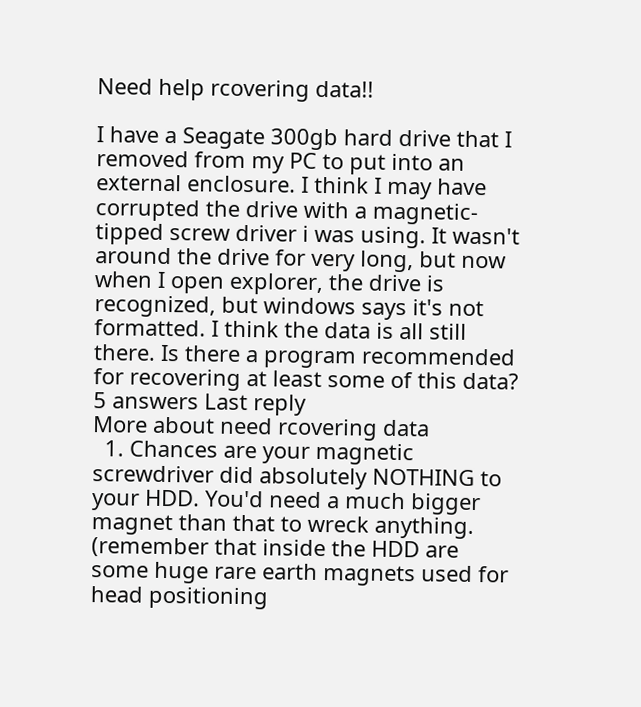Need help rcovering data!!

I have a Seagate 300gb hard drive that I removed from my PC to put into an external enclosure. I think I may have corrupted the drive with a magnetic-tipped screw driver i was using. It wasn't around the drive for very long, but now when I open explorer, the drive is recognized, but windows says it's not formatted. I think the data is all still there. Is there a program recommended for recovering at least some of this data?
5 answers Last reply
More about need rcovering data
  1. Chances are your magnetic screwdriver did absolutely NOTHING to your HDD. You'd need a much bigger magnet than that to wreck anything. (remember that inside the HDD are some huge rare earth magnets used for head positioning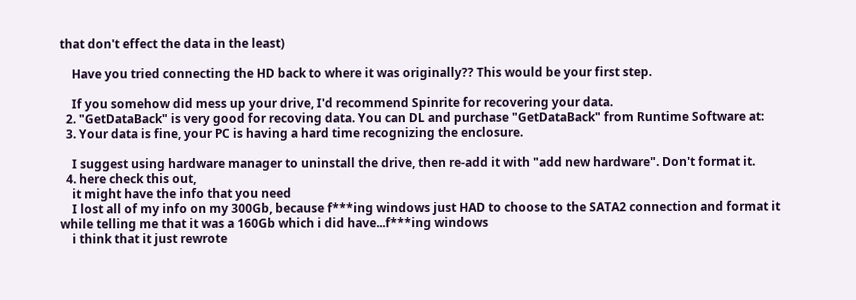that don't effect the data in the least)

    Have you tried connecting the HD back to where it was originally?? This would be your first step.

    If you somehow did mess up your drive, I'd recommend Spinrite for recovering your data.
  2. "GetDataBack" is very good for recoving data. You can DL and purchase "GetDataBack" from Runtime Software at:
  3. Your data is fine, your PC is having a hard time recognizing the enclosure.

    I suggest using hardware manager to uninstall the drive, then re-add it with "add new hardware". Don't format it.
  4. here check this out,
    it might have the info that you need
    I lost all of my info on my 300Gb, because f***ing windows just HAD to choose to the SATA2 connection and format it while telling me that it was a 160Gb which i did have...f***ing windows
    i think that it just rewrote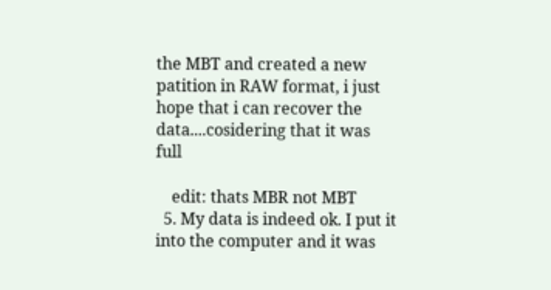the MBT and created a new patition in RAW format, i just hope that i can recover the data....cosidering that it was full

    edit: thats MBR not MBT
  5. My data is indeed ok. I put it into the computer and it was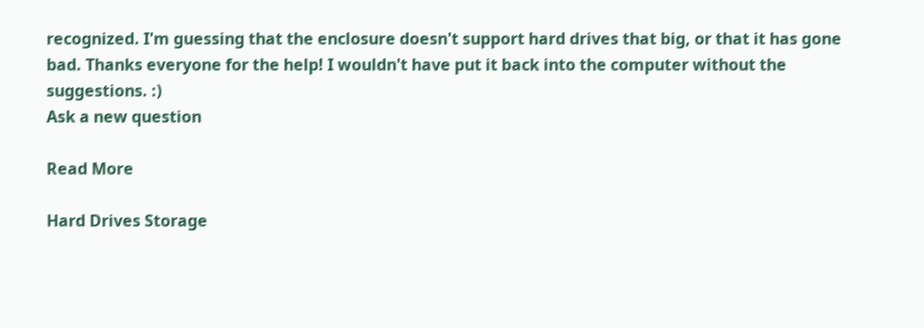recognized. I'm guessing that the enclosure doesn't support hard drives that big, or that it has gone bad. Thanks everyone for the help! I wouldn't have put it back into the computer without the suggestions. :)
Ask a new question

Read More

Hard Drives Storage